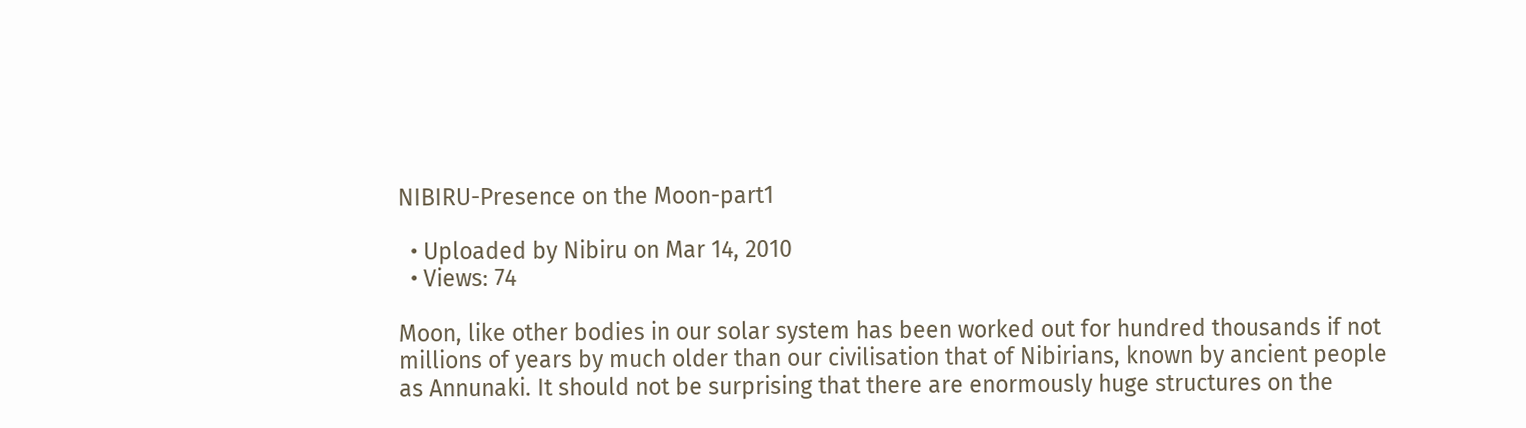NIBIRU-Presence on the Moon-part1

  • Uploaded by Nibiru on Mar 14, 2010
  • Views: 74

Moon, like other bodies in our solar system has been worked out for hundred thousands if not millions of years by much older than our civilisation that of Nibirians, known by ancient people as Annunaki. It should not be surprising that there are enormously huge structures on the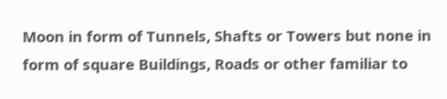Moon in form of Tunnels, Shafts or Towers but none in form of square Buildings, Roads or other familiar to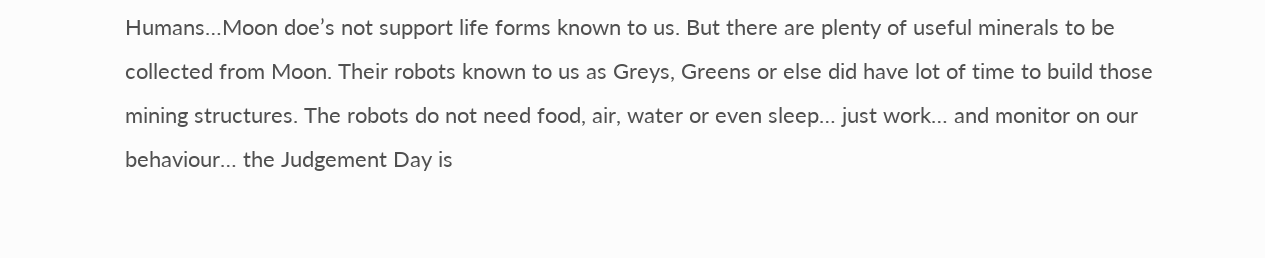Humans…Moon doe’s not support life forms known to us. But there are plenty of useful minerals to be collected from Moon. Their robots known to us as Greys, Greens or else did have lot of time to build those mining structures. The robots do not need food, air, water or even sleep… just work… and monitor on our behaviour… the Judgement Day is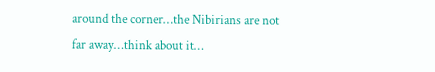around the corner…the Nibirians are not far away…think about it…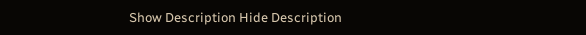Show Description Hide Description